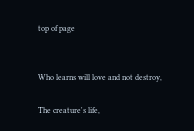top of page


Who learns will love and not destroy,

The creature's life,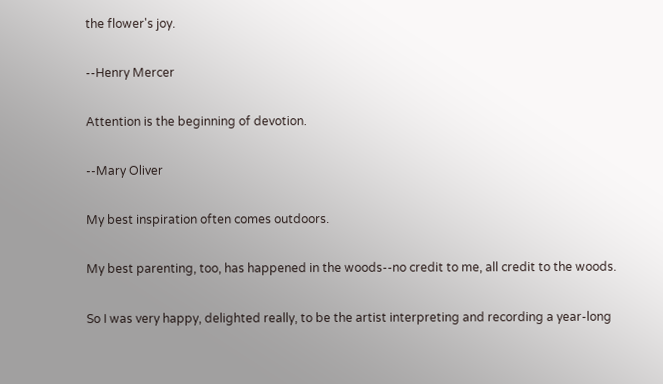the flower's joy.

--Henry Mercer

Attention is the beginning of devotion.

--Mary Oliver

My best inspiration often comes outdoors.

My best parenting, too, has happened in the woods--no credit to me, all credit to the woods.

So I was very happy, delighted really, to be the artist interpreting and recording a year-long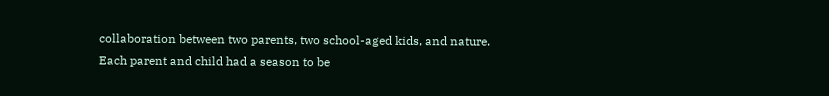collaboration between two parents, two school-aged kids, and nature. Each parent and child had a season to be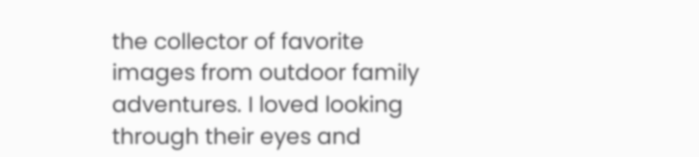the collector of favorite images from outdoor family adventures. I loved looking through their eyes and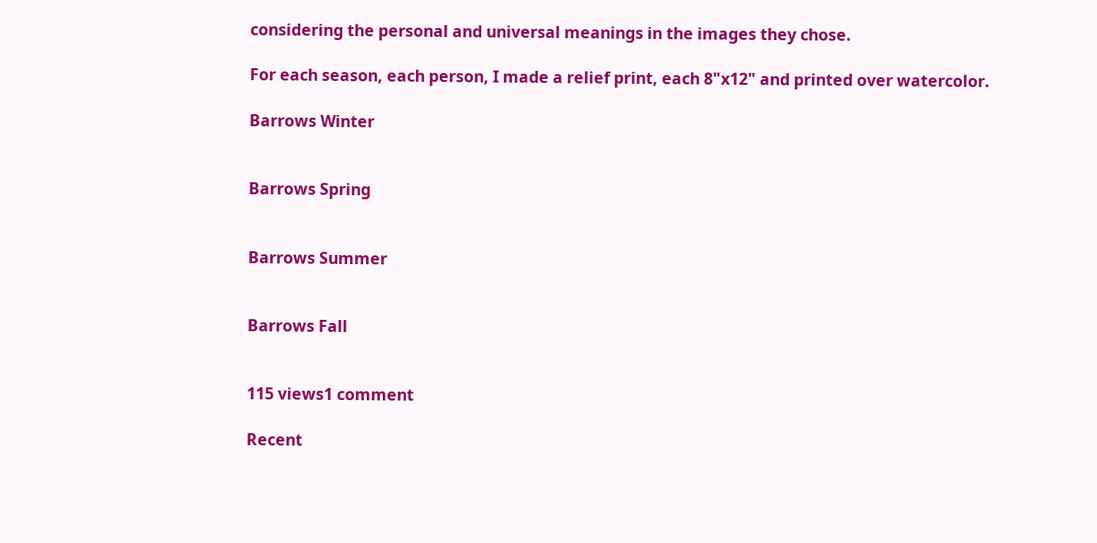considering the personal and universal meanings in the images they chose.

For each season, each person, I made a relief print, each 8"x12" and printed over watercolor.

Barrows Winter


Barrows Spring


Barrows Summer


Barrows Fall


115 views1 comment

Recent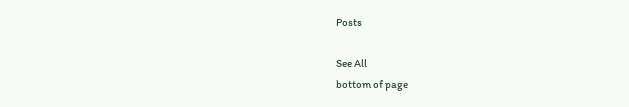Posts

See All
bottom of page